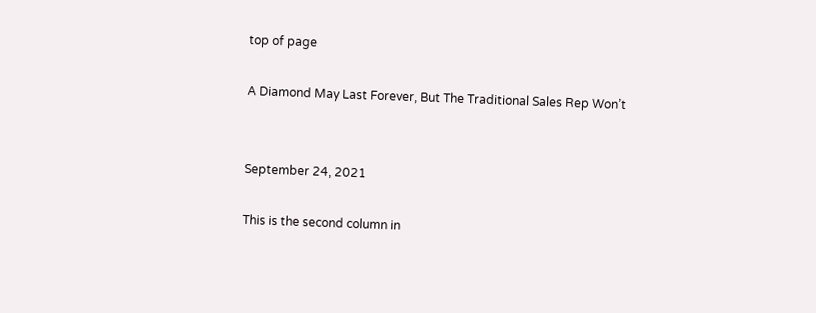top of page

A Diamond May Last Forever, But The Traditional Sales Rep Won’t


September 24, 2021

This is the second column in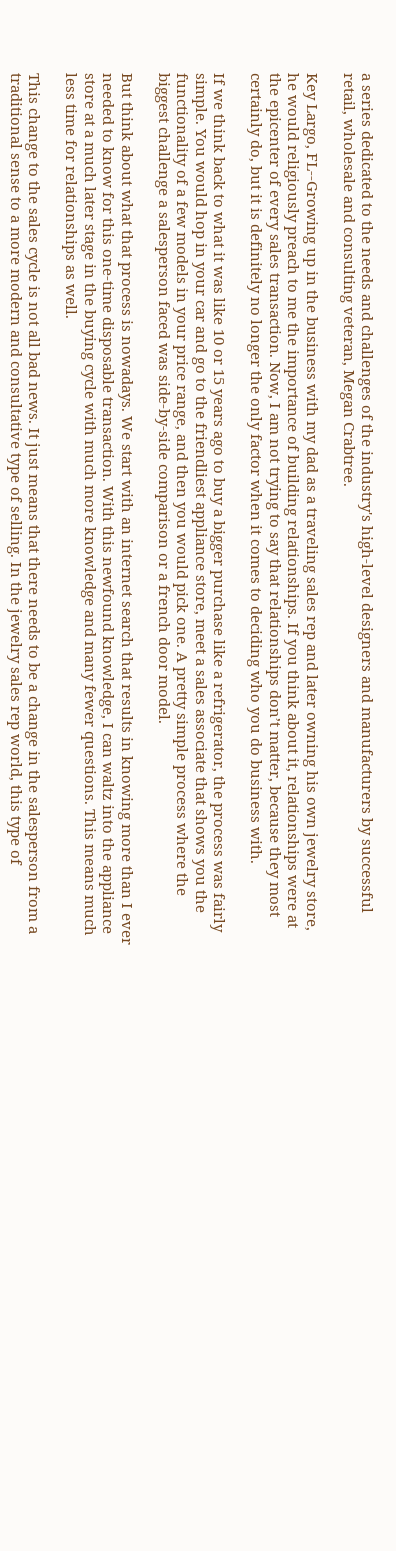a series dedicated to the needs and challenges of the industry's high-level designers and manufacturers by successful retail, wholesale and consulting veteran, Megan Crabtree.

Key Largo, FL--Growing up in the business with my dad as a traveling sales rep and later owning his own jewelry store, he would religiously preach to me the importance of building relationships. If you think about it, relationships were at the epicenter of every sales transaction. Now, I am not trying to say that relationships don’t matter, because they most certainly do, but it is definitely no longer the only factor when it comes to deciding who you do business with.

If we think back to what it was like 10 or 15 years ago to buy a bigger purchase like a refrigerator, the process was fairly simple. You would hop in your car and go to the friendliest appliance store, meet a sales associate that shows you the functionality of a few models in your price range, and then you would pick one. A pretty simple process where the biggest challenge a salesperson faced was side-by-side comparison or a french door model.

But think about what that process is nowadays. We start with an internet search that results in knowing more than I ever needed to know for this one-time disposable transaction. With this newfound knowledge, I can waltz into the appliance store at a much later stage in the buying cycle with much more knowledge and many fewer questions. This means much less time for relationships as well.

This change to the sales cycle is not all bad news. It just means that there needs to be a change in the salesperson from a traditional sense to a more modern and consultative type of selling. In the jewelry sales rep world, this type of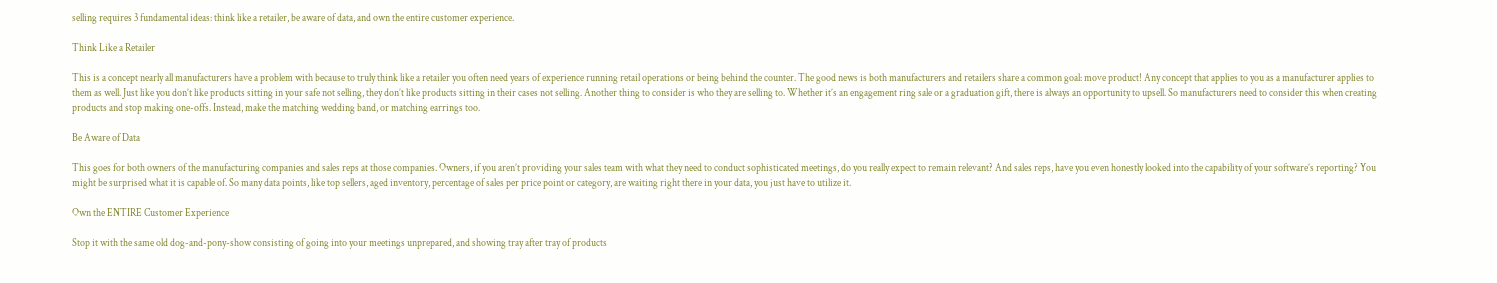selling requires 3 fundamental ideas: think like a retailer, be aware of data, and own the entire customer experience.

Think Like a Retailer

This is a concept nearly all manufacturers have a problem with because to truly think like a retailer you often need years of experience running retail operations or being behind the counter. The good news is both manufacturers and retailers share a common goal: move product! Any concept that applies to you as a manufacturer applies to them as well. Just like you don’t like products sitting in your safe not selling, they don’t like products sitting in their cases not selling. Another thing to consider is who they are selling to. Whether it’s an engagement ring sale or a graduation gift, there is always an opportunity to upsell. So manufacturers need to consider this when creating products and stop making one-offs. Instead, make the matching wedding band, or matching earrings too.

Be Aware of Data

This goes for both owners of the manufacturing companies and sales reps at those companies. Owners, if you aren’t providing your sales team with what they need to conduct sophisticated meetings, do you really expect to remain relevant? And sales reps, have you even honestly looked into the capability of your software’s reporting? You might be surprised what it is capable of. So many data points, like top sellers, aged inventory, percentage of sales per price point or category, are waiting right there in your data, you just have to utilize it.

Own the ENTIRE Customer Experience

Stop it with the same old dog-and-pony-show consisting of going into your meetings unprepared, and showing tray after tray of products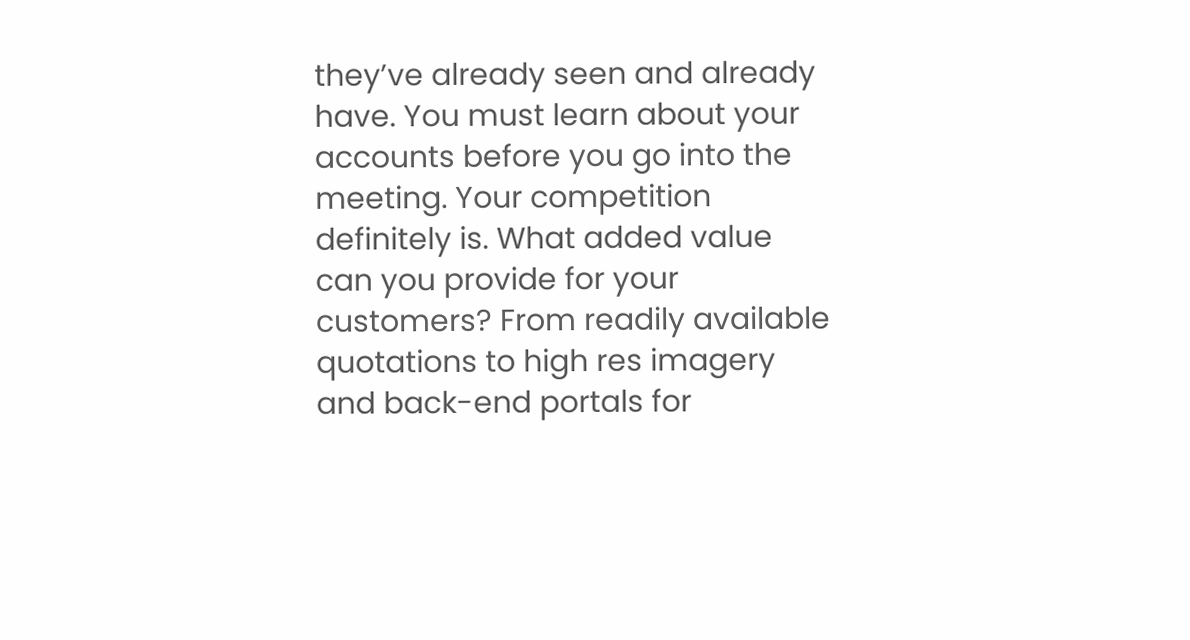they’ve already seen and already have. You must learn about your accounts before you go into the meeting. Your competition definitely is. What added value can you provide for your customers? From readily available quotations to high res imagery and back-end portals for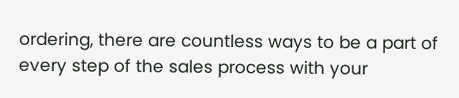ordering, there are countless ways to be a part of every step of the sales process with your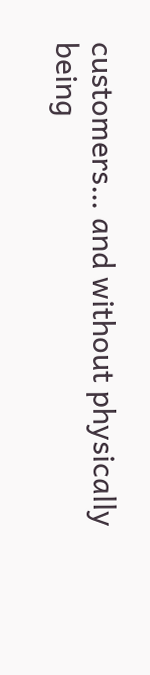customers… and without physically being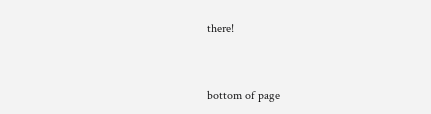there!


bottom of page